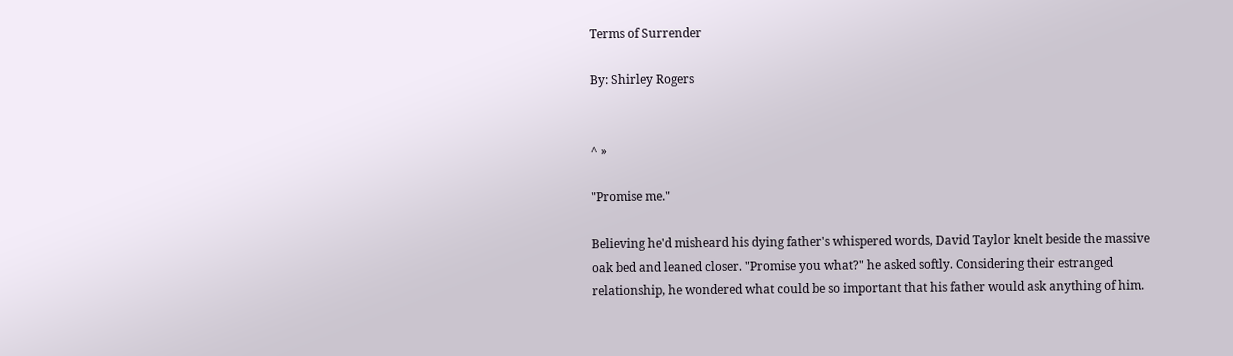Terms of Surrender

By: Shirley Rogers


^ »

"Promise me."

Believing he'd misheard his dying father's whispered words, David Taylor knelt beside the massive oak bed and leaned closer. "Promise you what?" he asked softly. Considering their estranged relationship, he wondered what could be so important that his father would ask anything of him.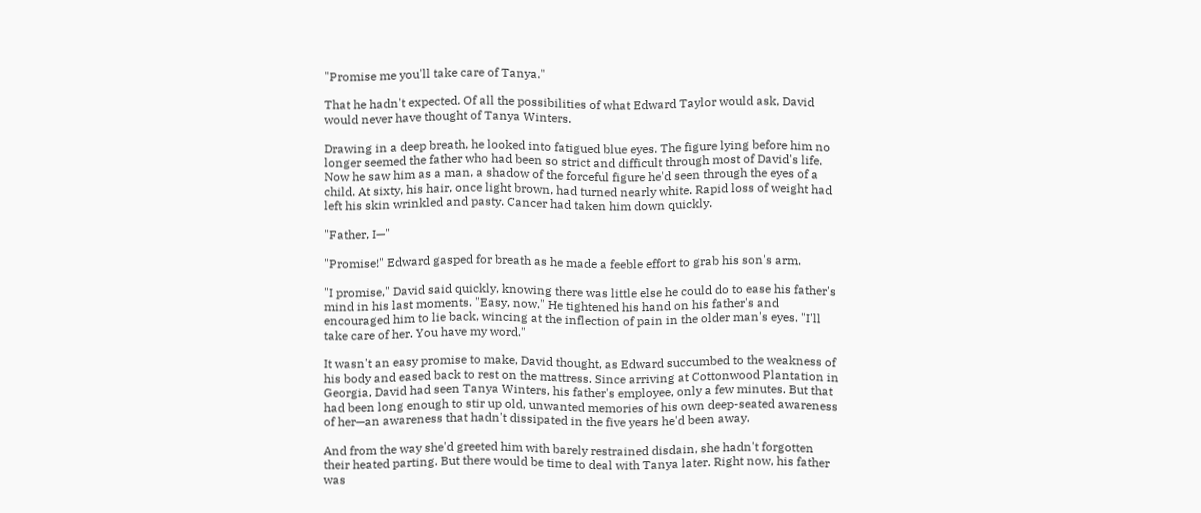"Promise me you'll take care of Tanya."

That he hadn't expected. Of all the possibilities of what Edward Taylor would ask, David would never have thought of Tanya Winters.

Drawing in a deep breath, he looked into fatigued blue eyes. The figure lying before him no longer seemed the father who had been so strict and difficult through most of David's life. Now he saw him as a man, a shadow of the forceful figure he'd seen through the eyes of a child. At sixty, his hair, once light brown, had turned nearly white. Rapid loss of weight had left his skin wrinkled and pasty. Cancer had taken him down quickly.

"Father, I—"

"Promise!" Edward gasped for breath as he made a feeble effort to grab his son's arm.

"I promise," David said quickly, knowing there was little else he could do to ease his father's mind in his last moments. "Easy, now." He tightened his hand on his father's and encouraged him to lie back, wincing at the inflection of pain in the older man's eyes. "I'll take care of her. You have my word."

It wasn't an easy promise to make, David thought, as Edward succumbed to the weakness of his body and eased back to rest on the mattress. Since arriving at Cottonwood Plantation in Georgia, David had seen Tanya Winters, his father's employee, only a few minutes. But that had been long enough to stir up old, unwanted memories of his own deep-seated awareness of her—an awareness that hadn't dissipated in the five years he'd been away.

And from the way she'd greeted him with barely restrained disdain, she hadn't forgotten their heated parting. But there would be time to deal with Tanya later. Right now, his father was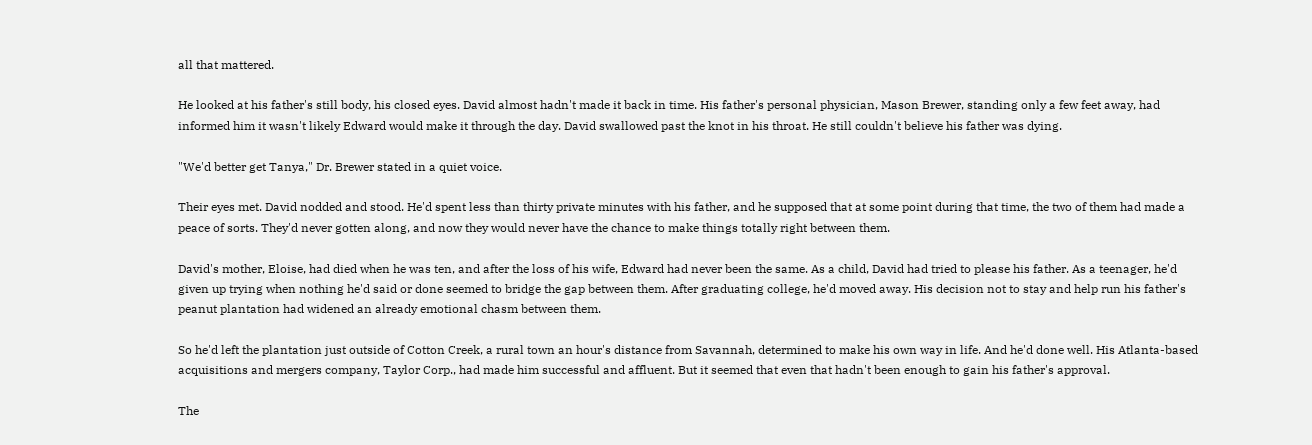all that mattered.

He looked at his father's still body, his closed eyes. David almost hadn't made it back in time. His father's personal physician, Mason Brewer, standing only a few feet away, had informed him it wasn't likely Edward would make it through the day. David swallowed past the knot in his throat. He still couldn't believe his father was dying.

"We'd better get Tanya," Dr. Brewer stated in a quiet voice.

Their eyes met. David nodded and stood. He'd spent less than thirty private minutes with his father, and he supposed that at some point during that time, the two of them had made a peace of sorts. They'd never gotten along, and now they would never have the chance to make things totally right between them.

David's mother, Eloise, had died when he was ten, and after the loss of his wife, Edward had never been the same. As a child, David had tried to please his father. As a teenager, he'd given up trying when nothing he'd said or done seemed to bridge the gap between them. After graduating college, he'd moved away. His decision not to stay and help run his father's peanut plantation had widened an already emotional chasm between them.

So he'd left the plantation just outside of Cotton Creek, a rural town an hour's distance from Savannah, determined to make his own way in life. And he'd done well. His Atlanta-based acquisitions and mergers company, Taylor Corp., had made him successful and affluent. But it seemed that even that hadn't been enough to gain his father's approval.

The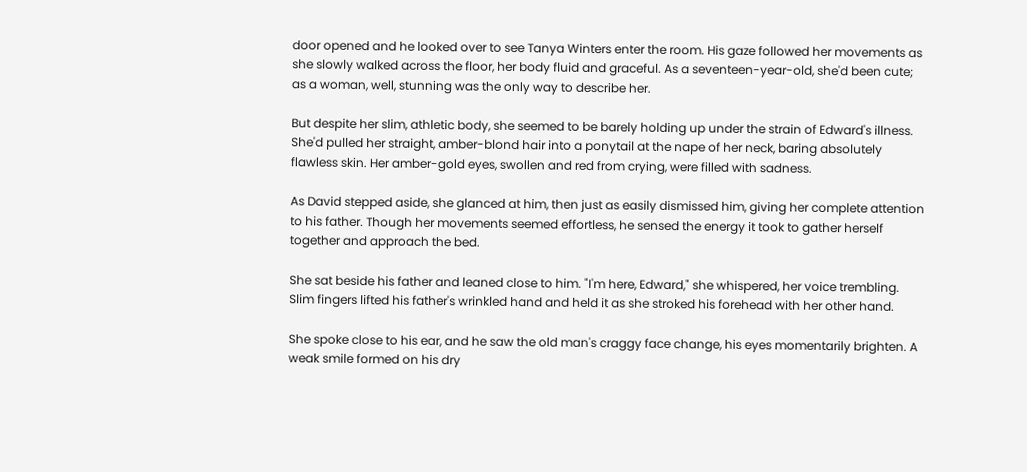door opened and he looked over to see Tanya Winters enter the room. His gaze followed her movements as she slowly walked across the floor, her body fluid and graceful. As a seventeen-year-old, she'd been cute; as a woman, well, stunning was the only way to describe her.

But despite her slim, athletic body, she seemed to be barely holding up under the strain of Edward's illness. She'd pulled her straight, amber-blond hair into a ponytail at the nape of her neck, baring absolutely flawless skin. Her amber-gold eyes, swollen and red from crying, were filled with sadness.

As David stepped aside, she glanced at him, then just as easily dismissed him, giving her complete attention to his father. Though her movements seemed effortless, he sensed the energy it took to gather herself together and approach the bed.

She sat beside his father and leaned close to him. "I'm here, Edward," she whispered, her voice trembling. Slim fingers lifted his father's wrinkled hand and held it as she stroked his forehead with her other hand.

She spoke close to his ear, and he saw the old man's craggy face change, his eyes momentarily brighten. A weak smile formed on his dry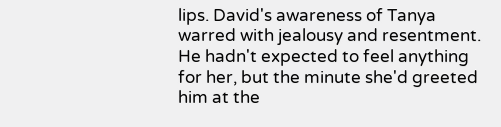lips. David's awareness of Tanya warred with jealousy and resentment. He hadn't expected to feel anything for her, but the minute she'd greeted him at the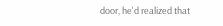door, he'd realized that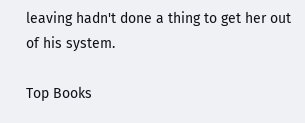leaving hadn't done a thing to get her out of his system.

Top Books